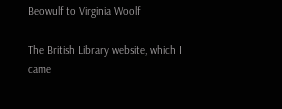Beowulf to Virginia Woolf

The British Library website, which I came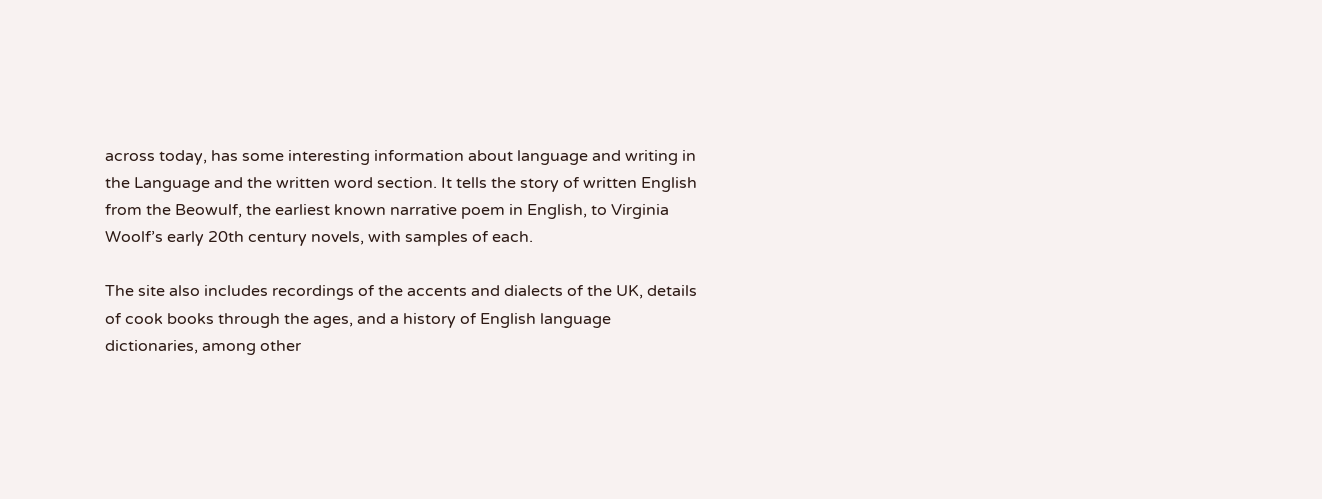across today, has some interesting information about language and writing in the Language and the written word section. It tells the story of written English from the Beowulf, the earliest known narrative poem in English, to Virginia Woolf’s early 20th century novels, with samples of each.

The site also includes recordings of the accents and dialects of the UK, details of cook books through the ages, and a history of English language dictionaries, among other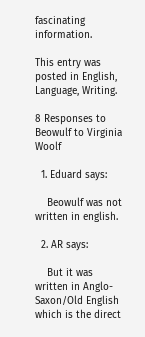fascinating information.

This entry was posted in English, Language, Writing.

8 Responses to Beowulf to Virginia Woolf

  1. Eduard says:

    Beowulf was not written in english.

  2. AR says:

    But it was written in Anglo-Saxon/Old English which is the direct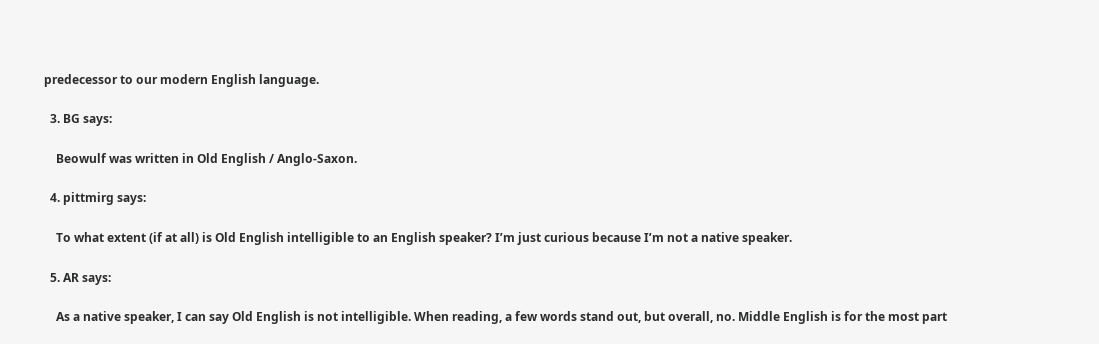predecessor to our modern English language.

  3. BG says:

    Beowulf was written in Old English / Anglo-Saxon.

  4. pittmirg says:

    To what extent (if at all) is Old English intelligible to an English speaker? I’m just curious because I’m not a native speaker.

  5. AR says:

    As a native speaker, I can say Old English is not intelligible. When reading, a few words stand out, but overall, no. Middle English is for the most part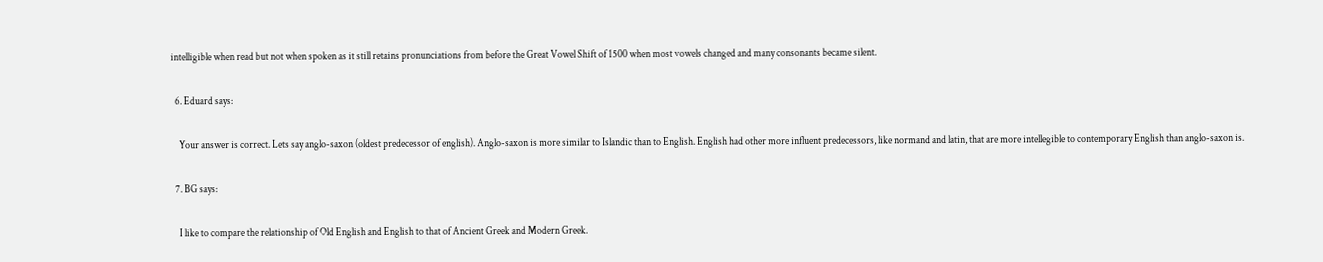intelligible when read but not when spoken as it still retains pronunciations from before the Great Vowel Shift of 1500 when most vowels changed and many consonants became silent.

  6. Eduard says:

    Your answer is correct. Lets say anglo-saxon (oldest predecessor of english). Anglo-saxon is more similar to Islandic than to English. English had other more influent predecessors, like normand and latin, that are more intellegible to contemporary English than anglo-saxon is.

  7. BG says:

    I like to compare the relationship of Old English and English to that of Ancient Greek and Modern Greek.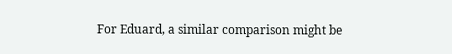For Eduard, a similar comparison might be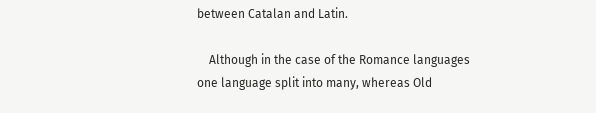between Catalan and Latin.

    Although in the case of the Romance languages one language split into many, whereas Old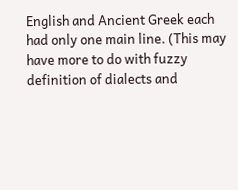English and Ancient Greek each had only one main line. (This may have more to do with fuzzy definition of dialects and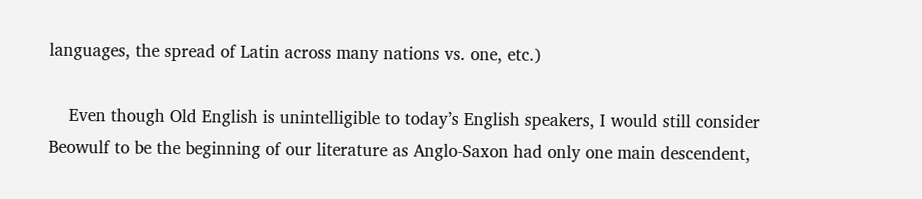languages, the spread of Latin across many nations vs. one, etc.)

    Even though Old English is unintelligible to today’s English speakers, I would still consider Beowulf to be the beginning of our literature as Anglo-Saxon had only one main descendent,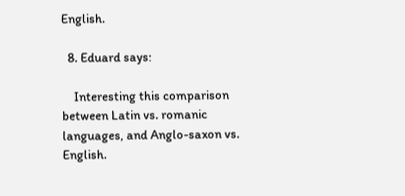English.

  8. Eduard says:

    Interesting this comparison between Latin vs. romanic languages, and Anglo-saxon vs. English.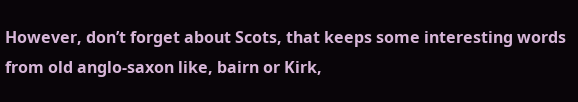However, don’t forget about Scots, that keeps some interesting words from old anglo-saxon like, bairn or Kirk,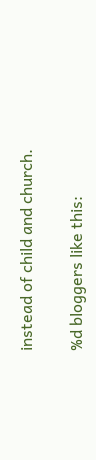instead of child and church.

%d bloggers like this: